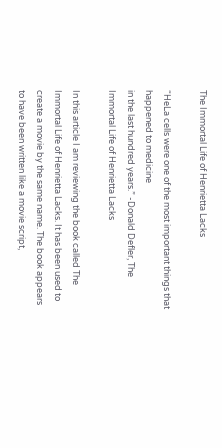The Immortal Life of Henrietta Lacks

“HeLa cells were one of the most important things that happened to medicine
in the last hundred years.” -Donald Defler, The Immortal Life of Henrietta Lacks

In this article I am reviewing the book called The Immortal Life of Henrietta Lacks. It has been used to create a movie by the same name. The book appears to have been written like a movie script,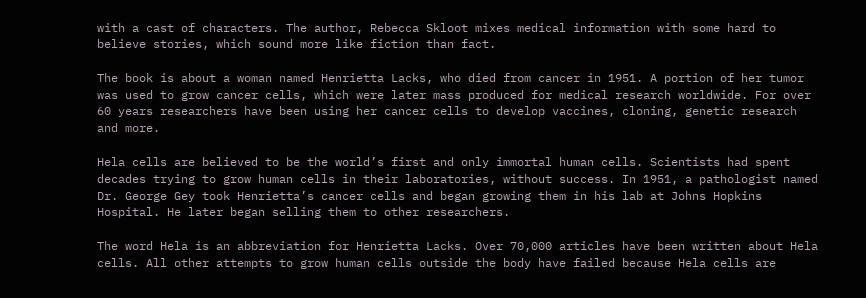with a cast of characters. The author, Rebecca Skloot mixes medical information with some hard to believe stories, which sound more like fiction than fact.

The book is about a woman named Henrietta Lacks, who died from cancer in 1951. A portion of her tumor was used to grow cancer cells, which were later mass produced for medical research worldwide. For over 60 years researchers have been using her cancer cells to develop vaccines, cloning, genetic research and more.

Hela cells are believed to be the world’s first and only immortal human cells. Scientists had spent decades trying to grow human cells in their laboratories, without success. In 1951, a pathologist named Dr. George Gey took Henrietta’s cancer cells and began growing them in his lab at Johns Hopkins Hospital. He later began selling them to other researchers.

The word Hela is an abbreviation for Henrietta Lacks. Over 70,000 articles have been written about Hela cells. All other attempts to grow human cells outside the body have failed because Hela cells are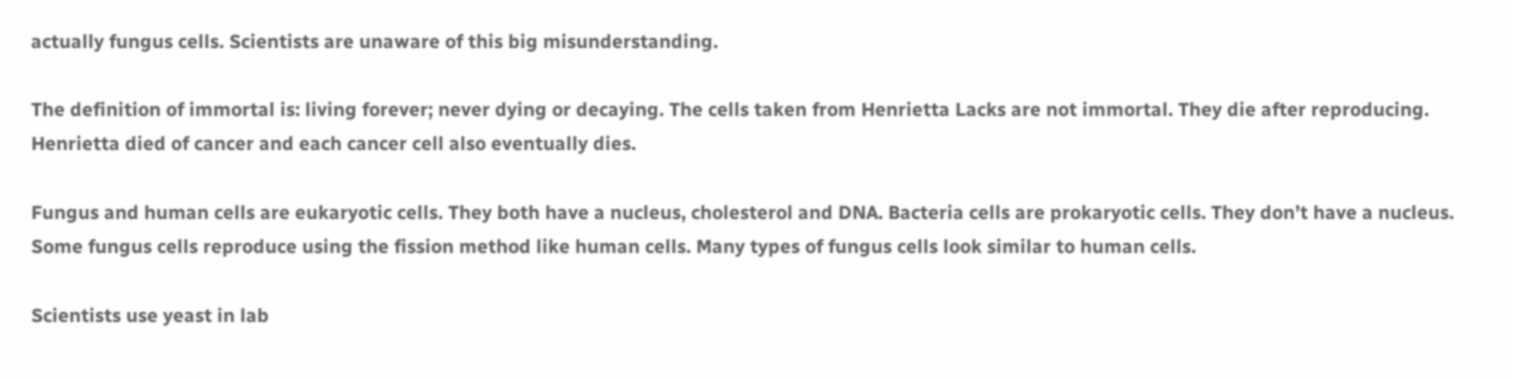actually fungus cells. Scientists are unaware of this big misunderstanding.

The definition of immortal is: living forever; never dying or decaying. The cells taken from Henrietta Lacks are not immortal. They die after reproducing. Henrietta died of cancer and each cancer cell also eventually dies.

Fungus and human cells are eukaryotic cells. They both have a nucleus, cholesterol and DNA. Bacteria cells are prokaryotic cells. They don’t have a nucleus. Some fungus cells reproduce using the fission method like human cells. Many types of fungus cells look similar to human cells.

Scientists use yeast in lab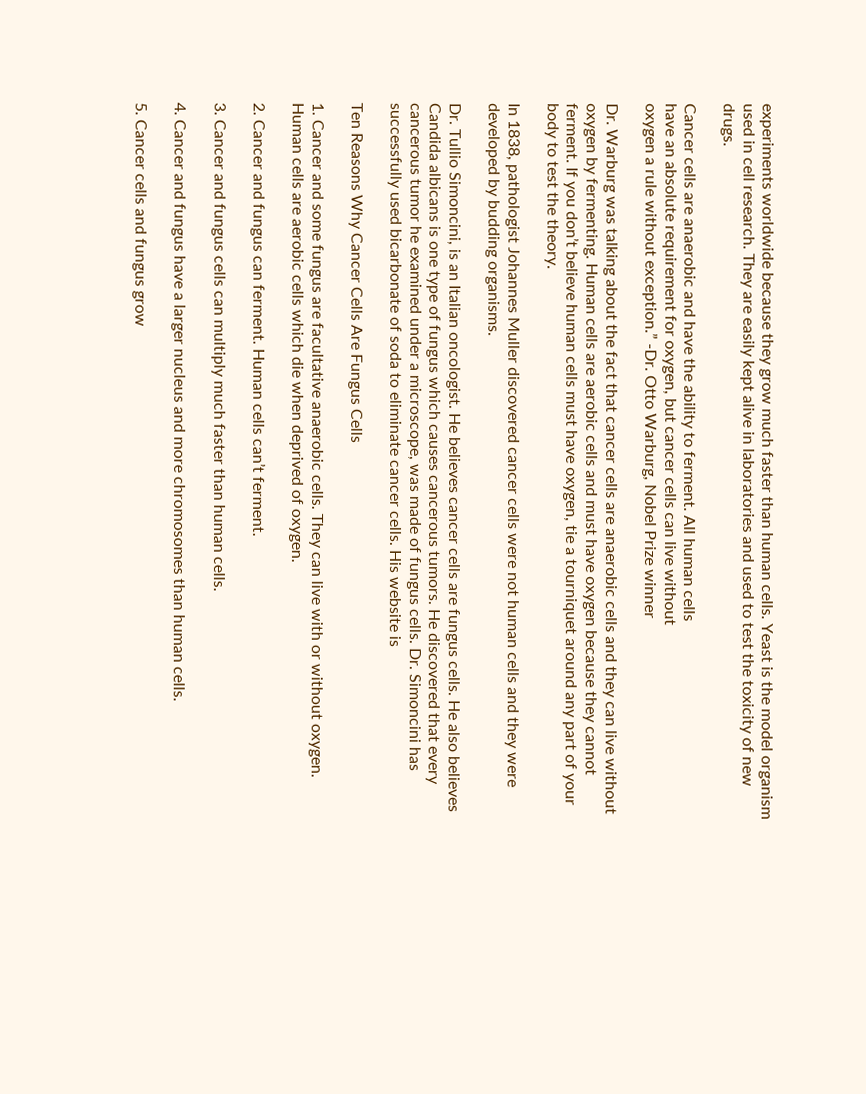experiments worldwide because they grow much faster than human cells. Yeast is the model organism used in cell research. They are easily kept alive in laboratories and used to test the toxicity of new drugs.

Cancer cells are anaerobic and have the ability to ferment. All human cells
have an absolute requirement for oxygen, but cancer cells can live without
oxygen a rule without exception.” -Dr. Otto Warburg, Nobel Prize winner

Dr. Warburg was talking about the fact that cancer cells are anaerobic cells and they can live without oxygen by fermenting. Human cells are aerobic cells and must have oxygen because they cannot ferment. If you don’t believe human cells must have oxygen, tie a tourniquet around any part of your body to test the theory.

In 1838, pathologist Johannes Muller discovered cancer cells were not human cells and they were developed by budding organisms.

Dr. Tullio Simoncini, is an Italian oncologist. He believes cancer cells are fungus cells. He also believes Candida albicans is one type of fungus which causes cancerous tumors. He discovered that every cancerous tumor he examined under a microscope, was made of fungus cells. Dr. Simoncini has successfully used bicarbonate of soda to eliminate cancer cells. His website is

Ten Reasons Why Cancer Cells Are Fungus Cells

1. Cancer and some fungus are facultative anaerobic cells. They can live with or without oxygen. Human cells are aerobic cells which die when deprived of oxygen.

2. Cancer and fungus can ferment. Human cells can’t ferment.

3. Cancer and fungus cells can multiply much faster than human cells.

4. Cancer and fungus have a larger nucleus and more chromosomes than human cells.

5. Cancer cells and fungus grow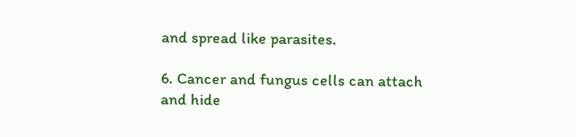and spread like parasites.

6. Cancer and fungus cells can attach and hide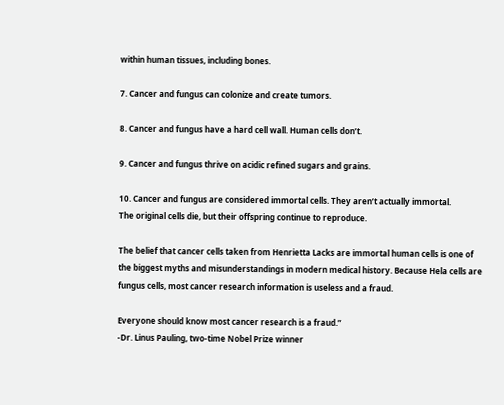within human tissues, including bones.

7. Cancer and fungus can colonize and create tumors.

8. Cancer and fungus have a hard cell wall. Human cells don’t.

9. Cancer and fungus thrive on acidic refined sugars and grains.

10. Cancer and fungus are considered immortal cells. They aren’t actually immortal.
The original cells die, but their offspring continue to reproduce.

The belief that cancer cells taken from Henrietta Lacks are immortal human cells is one of the biggest myths and misunderstandings in modern medical history. Because Hela cells are fungus cells, most cancer research information is useless and a fraud.

Everyone should know most cancer research is a fraud.”
-Dr. Linus Pauling, two-time Nobel Prize winner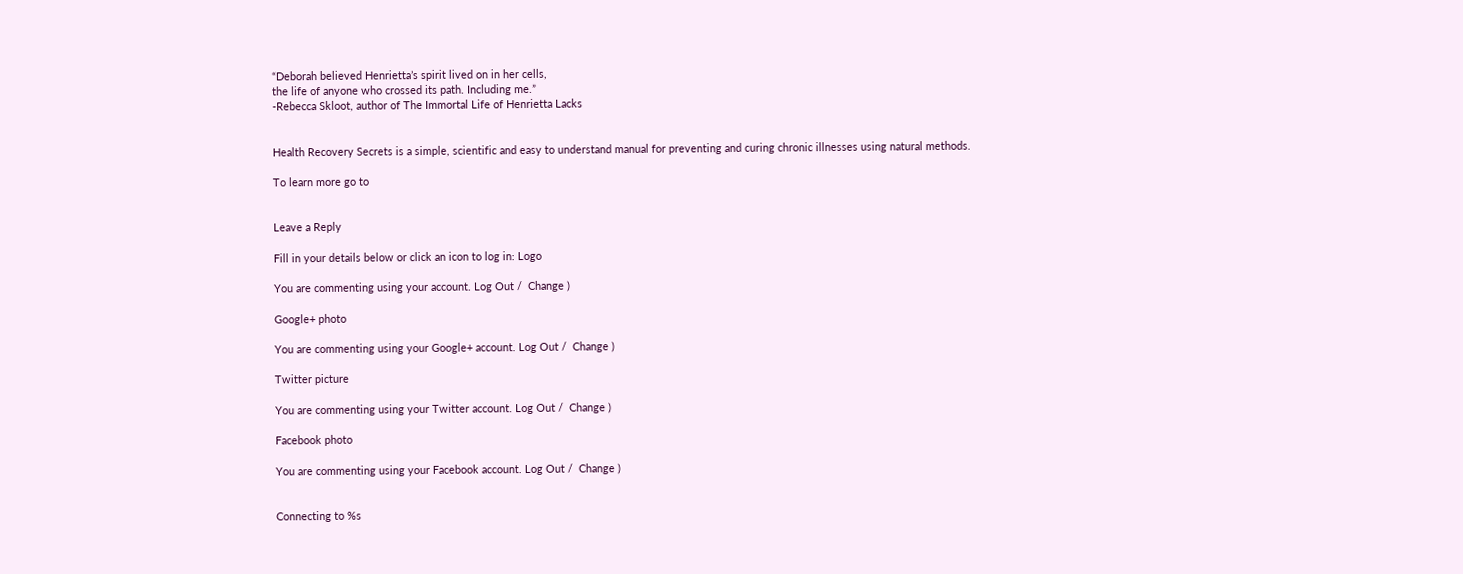“Deborah believed Henrietta’s spirit lived on in her cells,
the life of anyone who crossed its path. Including me.”
-Rebecca Skloot, author of The Immortal Life of Henrietta Lacks


Health Recovery Secrets is a simple, scientific and easy to understand manual for preventing and curing chronic illnesses using natural methods.

To learn more go to


Leave a Reply

Fill in your details below or click an icon to log in: Logo

You are commenting using your account. Log Out /  Change )

Google+ photo

You are commenting using your Google+ account. Log Out /  Change )

Twitter picture

You are commenting using your Twitter account. Log Out /  Change )

Facebook photo

You are commenting using your Facebook account. Log Out /  Change )


Connecting to %s